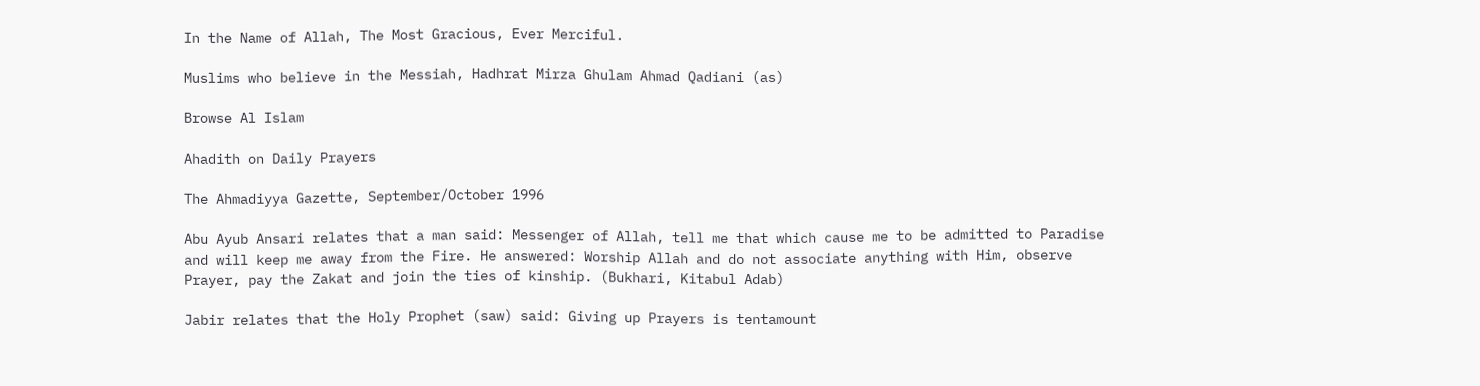In the Name of Allah, The Most Gracious, Ever Merciful.

Muslims who believe in the Messiah, Hadhrat Mirza Ghulam Ahmad Qadiani (as)

Browse Al Islam

Ahadith on Daily Prayers

The Ahmadiyya Gazette, September/October 1996

Abu Ayub Ansari relates that a man said: Messenger of Allah, tell me that which cause me to be admitted to Paradise and will keep me away from the Fire. He answered: Worship Allah and do not associate anything with Him, observe Prayer, pay the Zakat and join the ties of kinship. (Bukhari, Kitabul Adab)

Jabir relates that the Holy Prophet (saw) said: Giving up Prayers is tentamount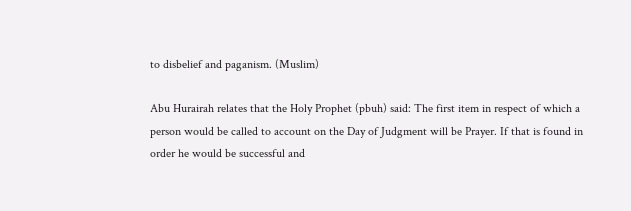to disbelief and paganism. (Muslim)

Abu Hurairah relates that the Holy Prophet (pbuh) said: The first item in respect of which a person would be called to account on the Day of Judgment will be Prayer. If that is found in order he would be successful and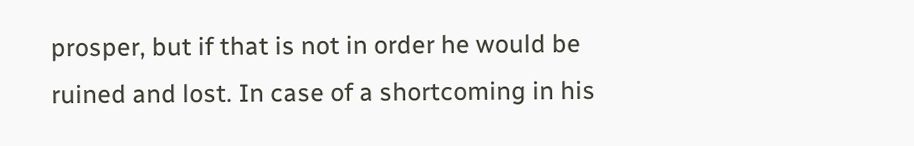prosper, but if that is not in order he would be ruined and lost. In case of a shortcoming in his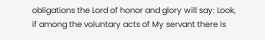obligations the Lord of honor and glory will say: Look, if among the voluntary acts of My servant there is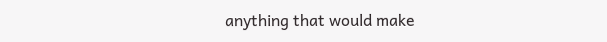anything that would make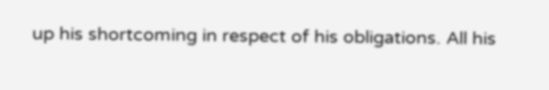up his shortcoming in respect of his obligations. All his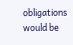obligations would be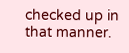checked up in that manner.